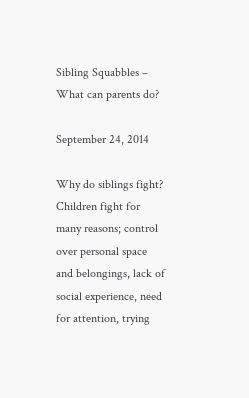Sibling Squabbles – What can parents do?

September 24, 2014

Why do siblings fight?
Children fight for many reasons; control over personal space and belongings, lack of social experience, need for attention, trying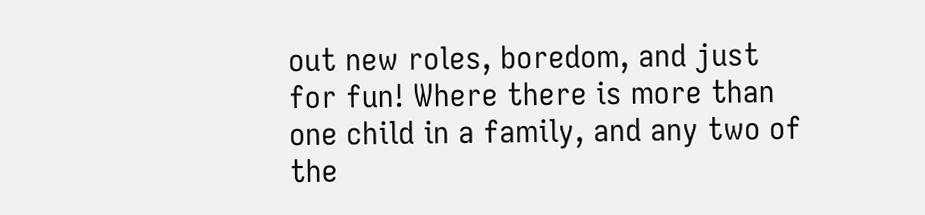out new roles, boredom, and just for fun! Where there is more than one child in a family, and any two of the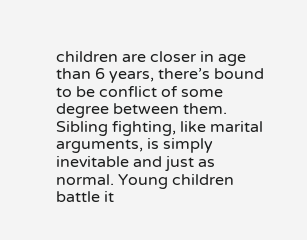children are closer in age than 6 years, there’s bound to be conflict of some degree between them. Sibling fighting, like marital arguments, is simply inevitable and just as normal. Young children battle it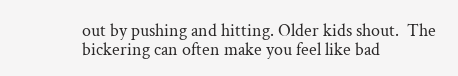out by pushing and hitting. Older kids shout.  The bickering can often make you feel like bad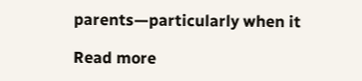parents—particularly when it

Read more